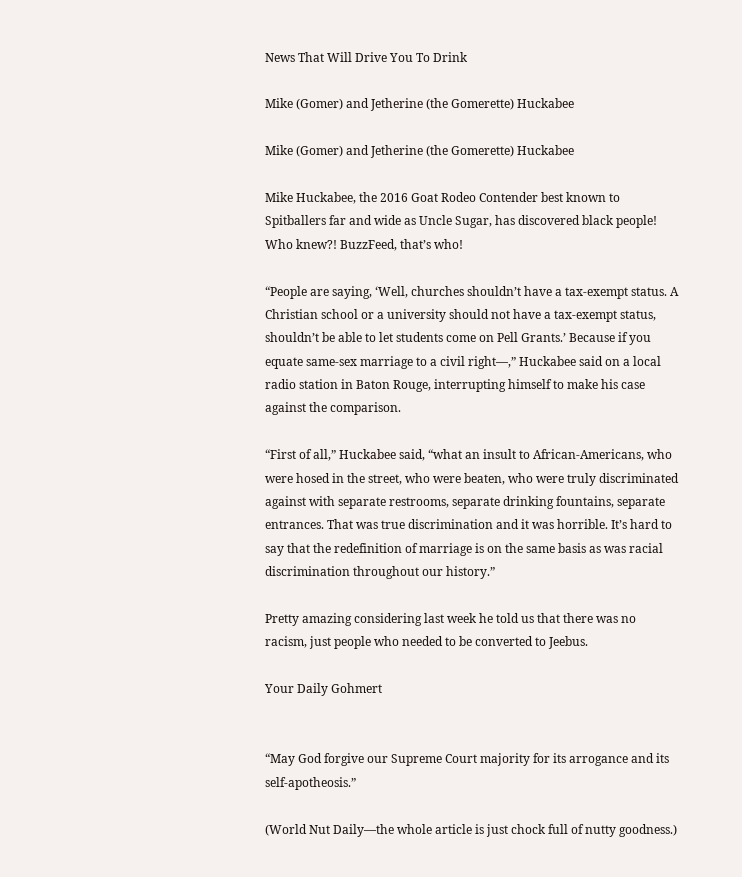News That Will Drive You To Drink

Mike (Gomer) and Jetherine (the Gomerette) Huckabee

Mike (Gomer) and Jetherine (the Gomerette) Huckabee

Mike Huckabee, the 2016 Goat Rodeo Contender best known to Spitballers far and wide as Uncle Sugar, has discovered black people! Who knew?! BuzzFeed, that’s who!

“People are saying, ‘Well, churches shouldn’t have a tax-exempt status. A Christian school or a university should not have a tax-exempt status, shouldn’t be able to let students come on Pell Grants.’ Because if you equate same-sex marriage to a civil right—,” Huckabee said on a local radio station in Baton Rouge, interrupting himself to make his case against the comparison.

“First of all,” Huckabee said, “what an insult to African-Americans, who were hosed in the street, who were beaten, who were truly discriminated against with separate restrooms, separate drinking fountains, separate entrances. That was true discrimination and it was horrible. It’s hard to say that the redefinition of marriage is on the same basis as was racial discrimination throughout our history.”

Pretty amazing considering last week he told us that there was no racism, just people who needed to be converted to Jeebus.

Your Daily Gohmert


“May God forgive our Supreme Court majority for its arrogance and its self-apotheosis.”

(World Nut Daily—the whole article is just chock full of nutty goodness.)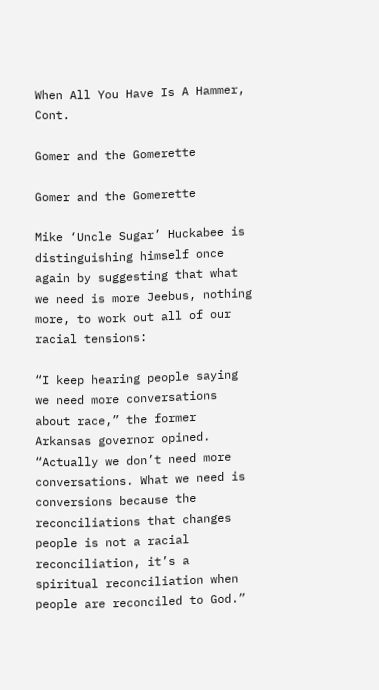When All You Have Is A Hammer, Cont.

Gomer and the Gomerette

Gomer and the Gomerette

Mike ‘Uncle Sugar’ Huckabee is distinguishing himself once again by suggesting that what we need is more Jeebus, nothing more, to work out all of our racial tensions:

“I keep hearing people saying we need more conversations about race,” the former Arkansas governor opined. “Actually we don’t need more conversations. What we need is conversions because the reconciliations that changes people is not a racial reconciliation, it’s a spiritual reconciliation when people are reconciled to God.”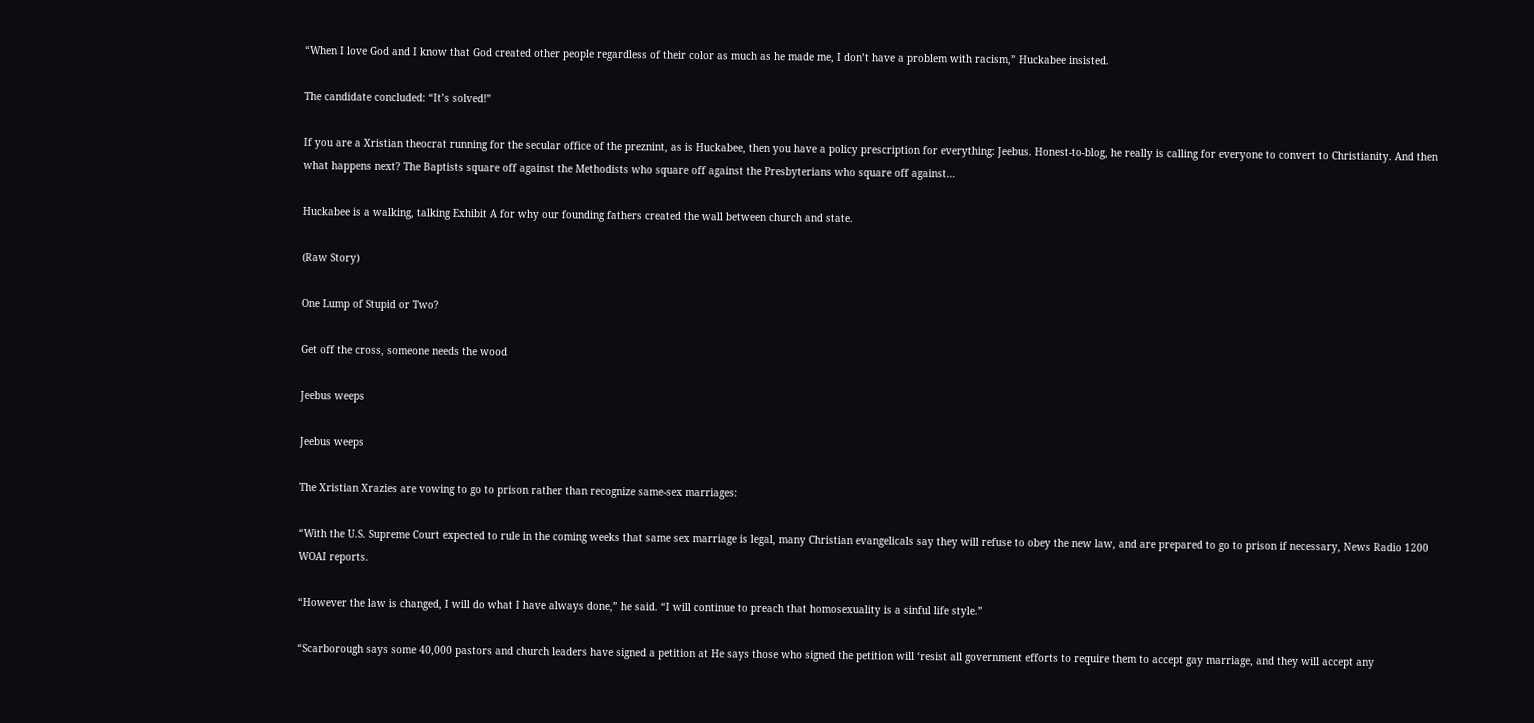“When I love God and I know that God created other people regardless of their color as much as he made me, I don’t have a problem with racism,” Huckabee insisted.

The candidate concluded: “It’s solved!”

If you are a Xristian theocrat running for the secular office of the preznint, as is Huckabee, then you have a policy prescription for everything: Jeebus. Honest-to-blog, he really is calling for everyone to convert to Christianity. And then what happens next? The Baptists square off against the Methodists who square off against the Presbyterians who square off against…

Huckabee is a walking, talking Exhibit A for why our founding fathers created the wall between church and state.

(Raw Story)

One Lump of Stupid or Two?

Get off the cross, someone needs the wood

Jeebus weeps

Jeebus weeps

The Xristian Xrazies are vowing to go to prison rather than recognize same-sex marriages:

“With the U.S. Supreme Court expected to rule in the coming weeks that same sex marriage is legal, many Christian evangelicals say they will refuse to obey the new law, and are prepared to go to prison if necessary, News Radio 1200 WOAI reports.

“However the law is changed, I will do what I have always done,” he said. “I will continue to preach that homosexuality is a sinful life style.”

“Scarborough says some 40,000 pastors and church leaders have signed a petition at He says those who signed the petition will ‘resist all government efforts to require them to accept gay marriage, and they will accept any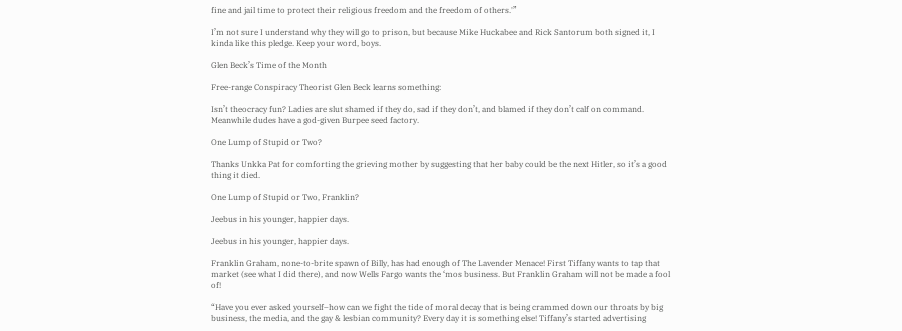fine and jail time to protect their religious freedom and the freedom of others.'”

I’m not sure I understand why they will go to prison, but because Mike Huckabee and Rick Santorum both signed it, I kinda like this pledge. Keep your word, boys.

Glen Beck’s Time of the Month

Free-range Conspiracy Theorist Glen Beck learns something:

Isn’t theocracy fun? Ladies are slut shamed if they do, sad if they don’t, and blamed if they don’t calf on command. Meanwhile dudes have a god-given Burpee seed factory.

One Lump of Stupid or Two?

Thanks Unkka Pat for comforting the grieving mother by suggesting that her baby could be the next Hitler, so it’s a good thing it died.

One Lump of Stupid or Two, Franklin?

Jeebus in his younger, happier days.

Jeebus in his younger, happier days.

Franklin Graham, none-to-brite spawn of Billy, has had enough of The Lavender Menace! First Tiffany wants to tap that market (see what I did there), and now Wells Fargo wants the ‘mos business. But Franklin Graham will not be made a fool of!

“Have you ever asked yourself–how can we fight the tide of moral decay that is being crammed down our throats by big business, the media, and the gay & lesbian community? Every day it is something else! Tiffany’s started advertising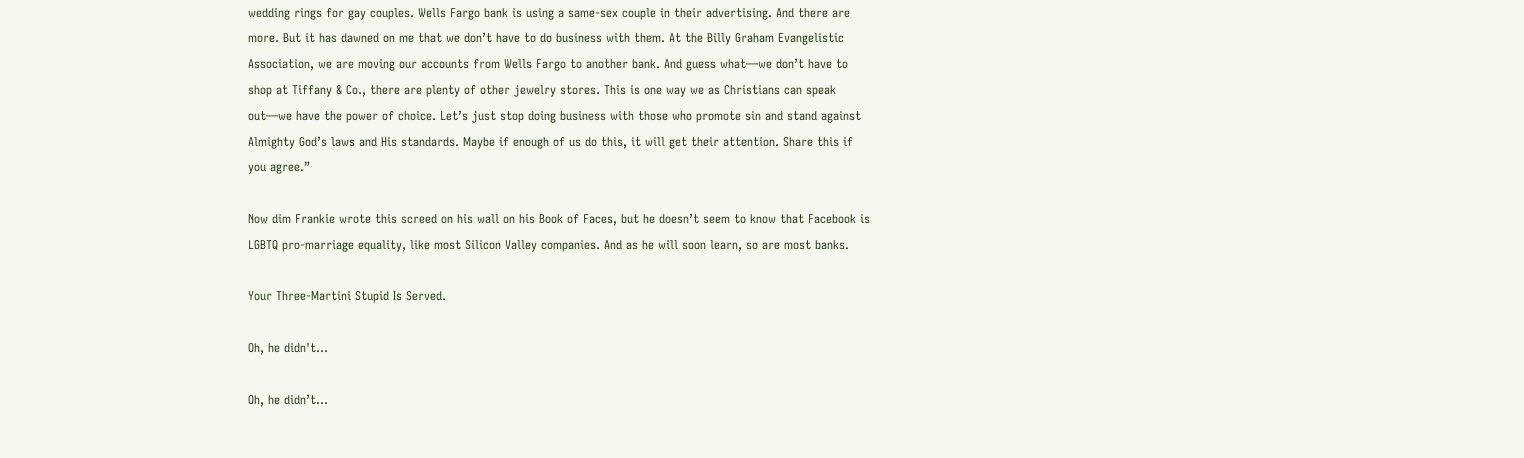wedding rings for gay couples. Wells Fargo bank is using a same-sex couple in their advertising. And there are more. But it has dawned on me that we don’t have to do business with them. At the Billy Graham Evangelistic Association, we are moving our accounts from Wells Fargo to another bank. And guess what—we don’t have to shop at Tiffany & Co., there are plenty of other jewelry stores. This is one way we as Christians can speak out—we have the power of choice. Let’s just stop doing business with those who promote sin and stand against Almighty God’s laws and His standards. Maybe if enough of us do this, it will get their attention. Share this if you agree.”

Now dim Frankie wrote this screed on his wall on his Book of Faces, but he doesn’t seem to know that Facebook is LGBTQ pro-marriage equality, like most Silicon Valley companies. And as he will soon learn, so are most banks.

Your Three-Martini Stupid Is Served.

Oh, he didn't...

Oh, he didn’t…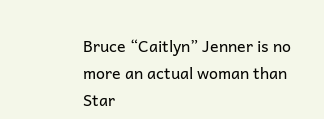Bruce “Caitlyn” Jenner is no more an actual woman than Star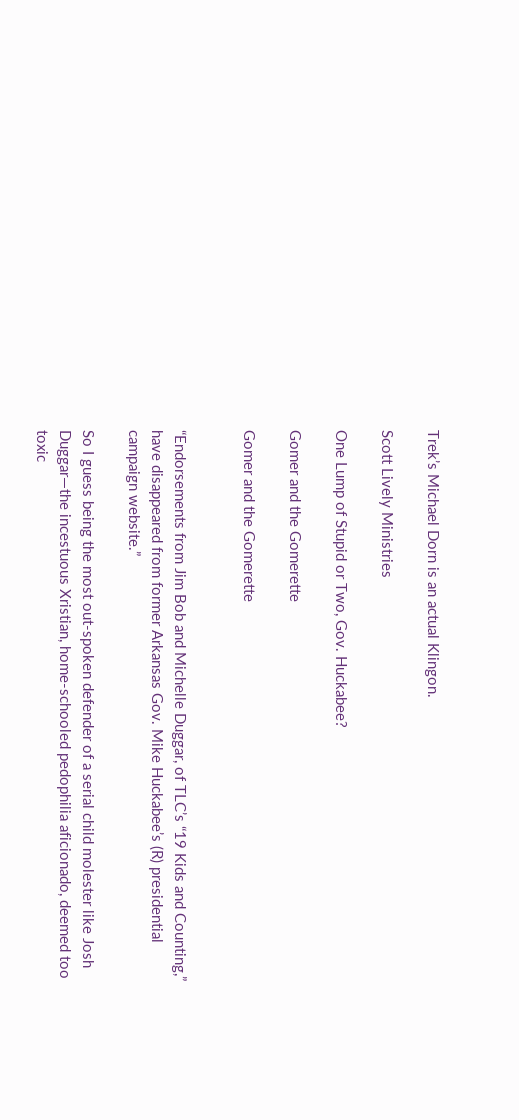Trek’s Michael Dorn is an actual Klingon.

Scott Lively Ministries

One Lump of Stupid or Two, Gov. Huckabee?

Gomer and the Gomerette

Gomer and the Gomerette


“Endorsements from Jim Bob and Michelle Duggar, of TLC’s “19 Kids and Counting,” have disappeared from former Arkansas Gov. Mike Huckabee’s (R) presidential campaign website.”

So I guess being the most out-spoken defender of a serial child molester like Josh Duggar—the incestuous Xristian, home-schooled pedophilia aficionado, deemed too toxic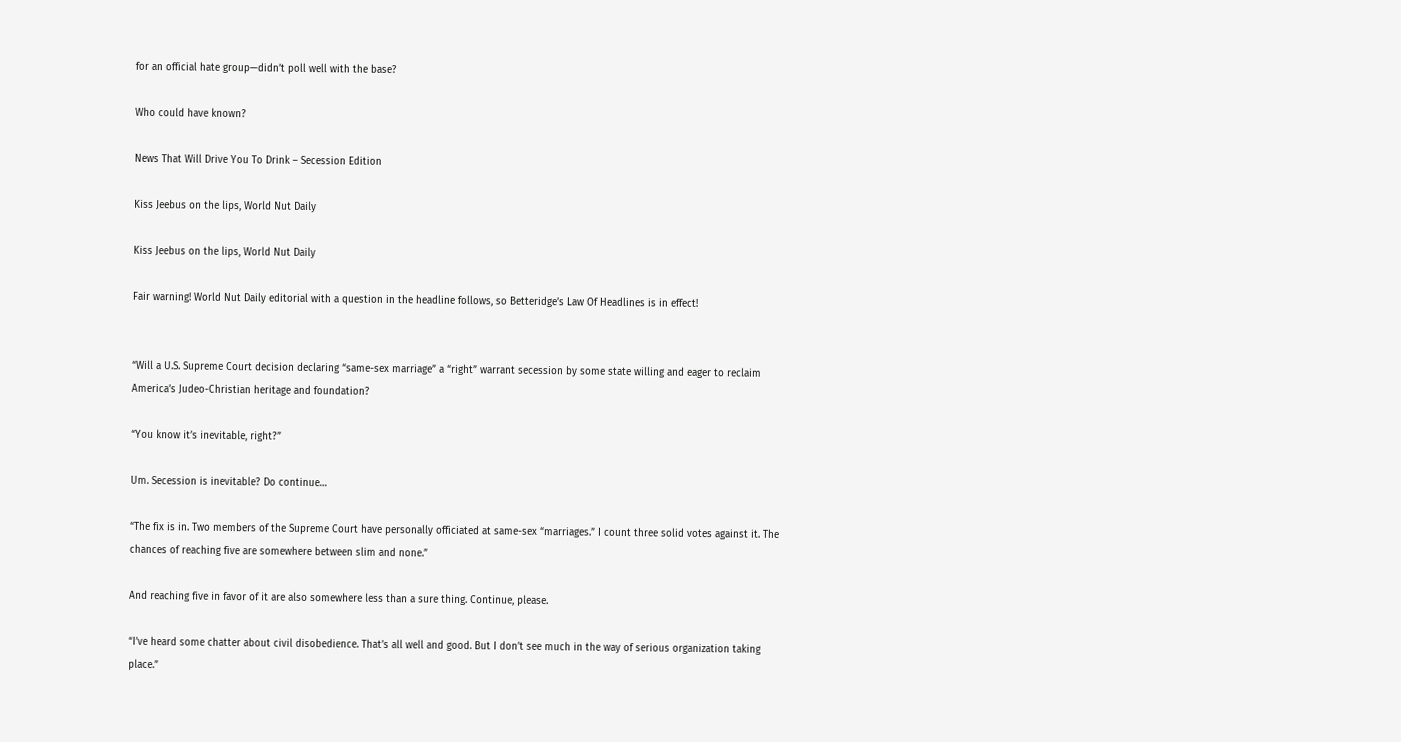for an official hate group—didn’t poll well with the base?

Who could have known?

News That Will Drive You To Drink – Secession Edition

Kiss Jeebus on the lips, World Nut Daily

Kiss Jeebus on the lips, World Nut Daily

Fair warning! World Nut Daily editorial with a question in the headline follows, so Betteridge’s Law Of Headlines is in effect!


“Will a U.S. Supreme Court decision declaring “same-sex marriage” a “right” warrant secession by some state willing and eager to reclaim America’s Judeo-Christian heritage and foundation?

“You know it’s inevitable, right?”

Um. Secession is inevitable? Do continue…

“The fix is in. Two members of the Supreme Court have personally officiated at same-sex “marriages.” I count three solid votes against it. The chances of reaching five are somewhere between slim and none.”

And reaching five in favor of it are also somewhere less than a sure thing. Continue, please.

“I’ve heard some chatter about civil disobedience. That’s all well and good. But I don’t see much in the way of serious organization taking place.”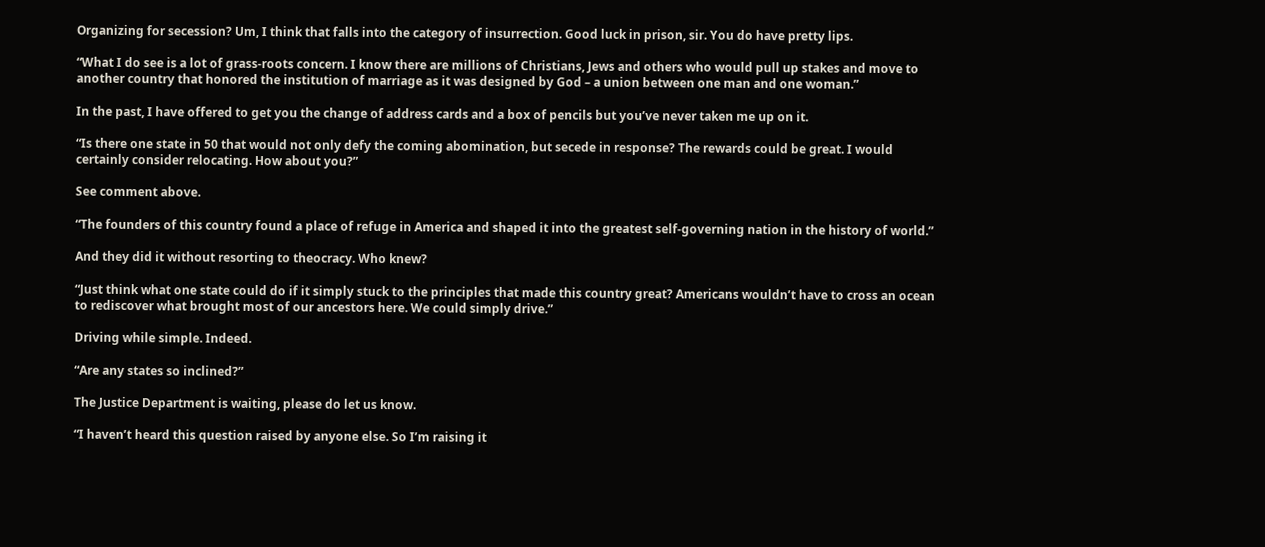Organizing for secession? Um, I think that falls into the category of insurrection. Good luck in prison, sir. You do have pretty lips.

“What I do see is a lot of grass-roots concern. I know there are millions of Christians, Jews and others who would pull up stakes and move to another country that honored the institution of marriage as it was designed by God – a union between one man and one woman.”

In the past, I have offered to get you the change of address cards and a box of pencils but you’ve never taken me up on it.

“Is there one state in 50 that would not only defy the coming abomination, but secede in response? The rewards could be great. I would certainly consider relocating. How about you?”

See comment above.

“The founders of this country found a place of refuge in America and shaped it into the greatest self-governing nation in the history of world.”

And they did it without resorting to theocracy. Who knew?

“Just think what one state could do if it simply stuck to the principles that made this country great? Americans wouldn’t have to cross an ocean to rediscover what brought most of our ancestors here. We could simply drive.”

Driving while simple. Indeed.

“Are any states so inclined?”

The Justice Department is waiting, please do let us know.

“I haven’t heard this question raised by anyone else. So I’m raising it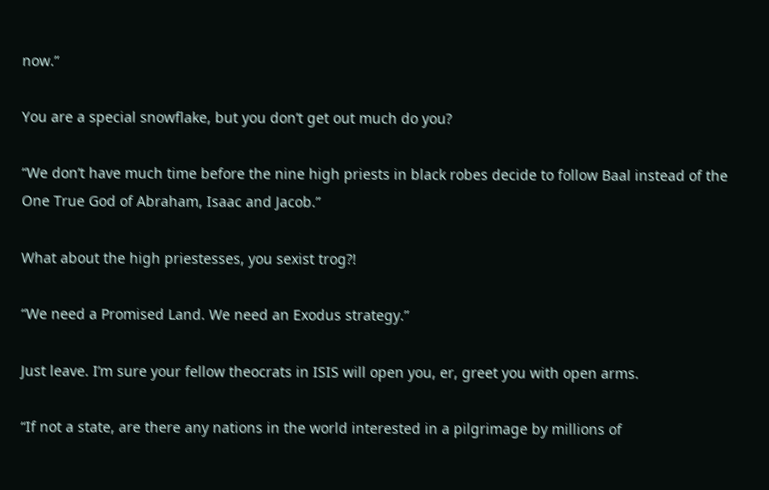now.”

You are a special snowflake, but you don’t get out much do you?

“We don’t have much time before the nine high priests in black robes decide to follow Baal instead of the One True God of Abraham, Isaac and Jacob.”

What about the high priestesses, you sexist trog?!

“We need a Promised Land. We need an Exodus strategy.”

Just leave. I’m sure your fellow theocrats in ISIS will open you, er, greet you with open arms.

“If not a state, are there any nations in the world interested in a pilgrimage by millions of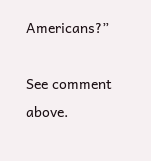Americans?”

See comment above.